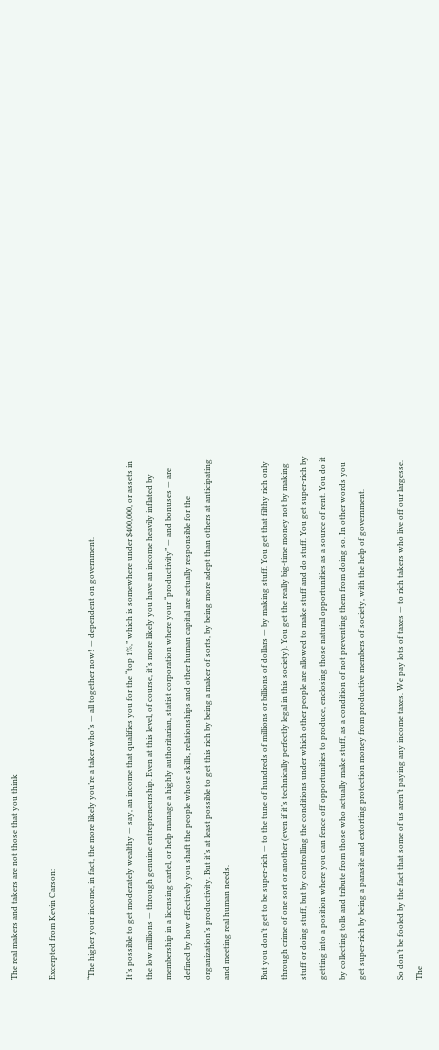The real makers and takers are not those that you think

Excerpted from Kevin Carson:

“The higher your income, in fact, the more likely you’re a taker who’s — all together now! — dependent on government.

It’s possible to get moderately wealthy — say, an income that qualifies you for the “top 1%,” which is somewhere under $400,000, or assets in the low millions — through genuine entrepreneurship. Even at this level, of course, it’s more likely you have an income heavily inflated by membership in a licensing cartel, or help manage a highly authoritarian, statist corporation where your “productivity” — and bonuses — are defined by how effectively you shaft the people whose skills, relationships and other human capital are actually responsible for the organization’s productivity. But it’s at least possible to get this rich by being a maker of sorts, by being more adept than others at anticipating and meeting real human needs.

But you don’t get to be super-rich — to the tune of hundreds of millions or billions of dollars — by making stuff. You get that filthy rich only through crime of one sort or another (even if it’s technically perfectly legal in this society). You get the really big-time money not by making stuff or doing stuff, but by controlling the conditions under which other people are allowed to make stuff and do stuff. You get super-rich by getting into a position where you can fence off opportunities to produce, enclosing those natural opportunities as a source of rent. You do it by collecting tolls and tribute from those who actually make stuff, as a condition of not preventing them from doing so. In other words you get super-rich by being a parasite and extorting protection money from productive members of society, with the help of government.

So don’t be fooled by the fact that some of us aren’t paying any income taxes. We pay lots of taxes — to rich takers who live off our largesse. The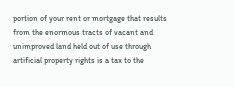portion of your rent or mortgage that results from the enormous tracts of vacant and unimproved land held out of use through artificial property rights is a tax to the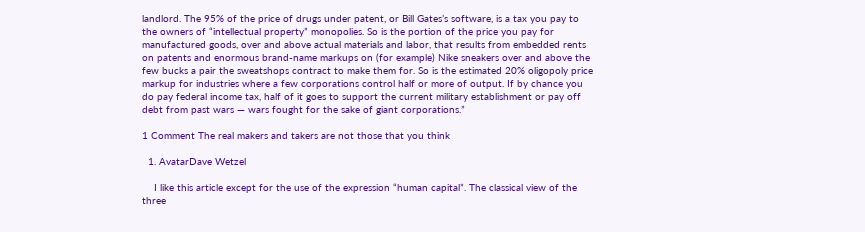landlord. The 95% of the price of drugs under patent, or Bill Gates’s software, is a tax you pay to the owners of “intellectual property” monopolies. So is the portion of the price you pay for manufactured goods, over and above actual materials and labor, that results from embedded rents on patents and enormous brand-name markups on (for example) Nike sneakers over and above the few bucks a pair the sweatshops contract to make them for. So is the estimated 20% oligopoly price markup for industries where a few corporations control half or more of output. If by chance you do pay federal income tax, half of it goes to support the current military establishment or pay off debt from past wars — wars fought for the sake of giant corporations.”

1 Comment The real makers and takers are not those that you think

  1. AvatarDave Wetzel

    I like this article except for the use of the expression “human capital”. The classical view of the three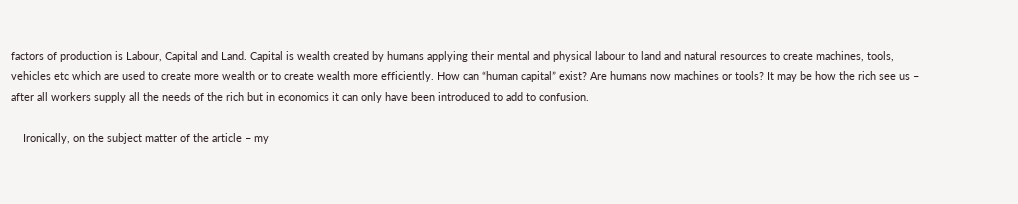factors of production is Labour, Capital and Land. Capital is wealth created by humans applying their mental and physical labour to land and natural resources to create machines, tools, vehicles etc which are used to create more wealth or to create wealth more efficiently. How can “human capital” exist? Are humans now machines or tools? It may be how the rich see us – after all workers supply all the needs of the rich but in economics it can only have been introduced to add to confusion.

    Ironically, on the subject matter of the article – my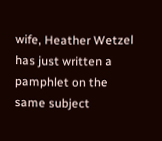wife, Heather Wetzel has just written a pamphlet on the same subject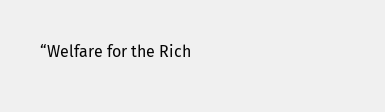“Welfare for the Rich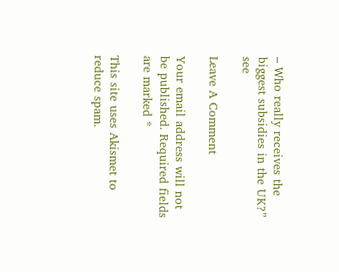– Who really receives the biggest subsidies in the UK?” see

Leave A Comment

Your email address will not be published. Required fields are marked *

This site uses Akismet to reduce spam.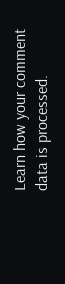Learn how your comment data is processed.